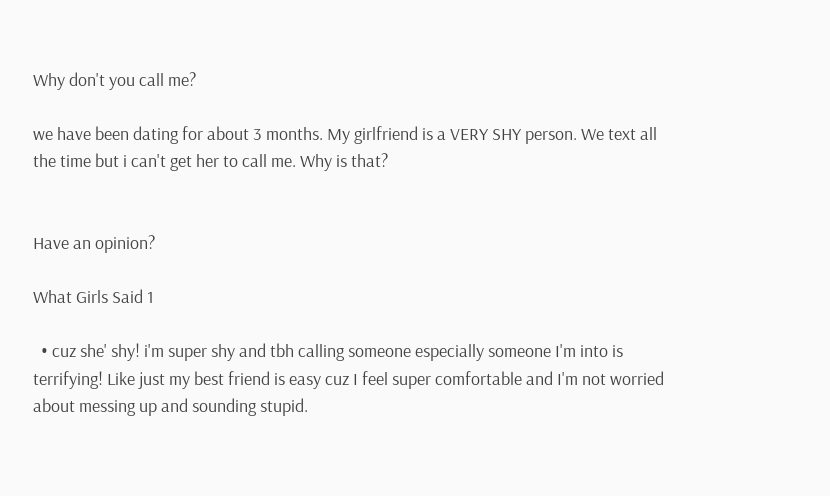Why don't you call me?

we have been dating for about 3 months. My girlfriend is a VERY SHY person. We text all the time but i can't get her to call me. Why is that?


Have an opinion?

What Girls Said 1

  • cuz she' shy! i'm super shy and tbh calling someone especially someone I'm into is terrifying! Like just my best friend is easy cuz I feel super comfortable and I'm not worried about messing up and sounding stupid.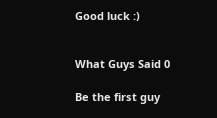Good luck :)


What Guys Said 0

Be the first guy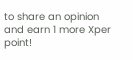to share an opinion
and earn 1 more Xper point!